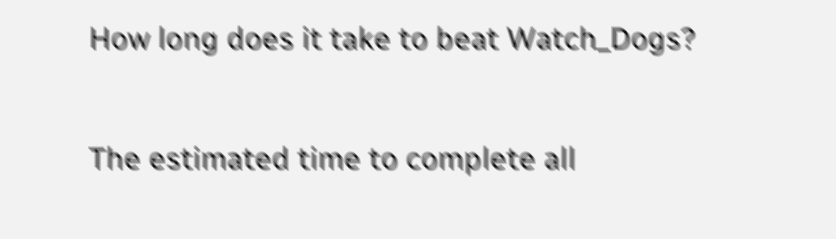How long does it take to beat Watch_Dogs?

The estimated time to complete all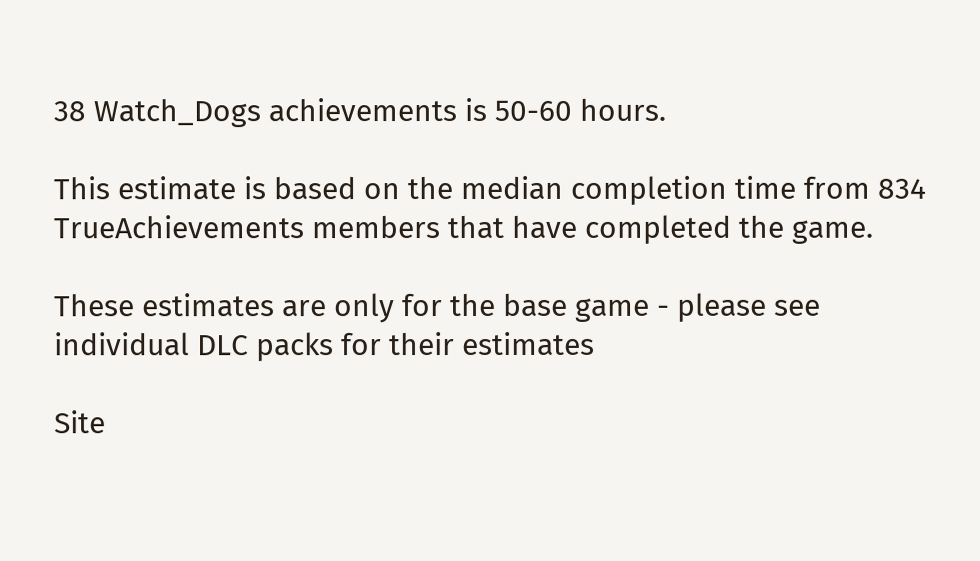38 Watch_Dogs achievements is 50-60 hours.

This estimate is based on the median completion time from 834 TrueAchievements members that have completed the game.

These estimates are only for the base game - please see individual DLC packs for their estimates

Site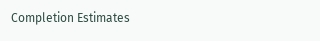Completion Estimates